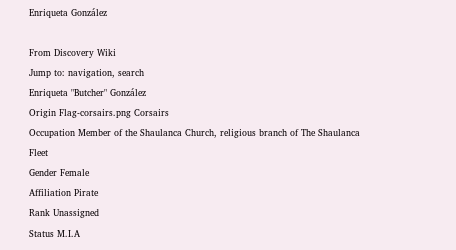Enriqueta González

From Discovery Wiki
Jump to: navigation, search
Enriqueta "Butcher" González
Origin Flag-corsairs.png Corsairs
Occupation Member of the Shaulanca Church, religious branch of The Shaulanca Fleet
Gender Female
Affiliation Pirate
Rank Unassigned
Status M.I.A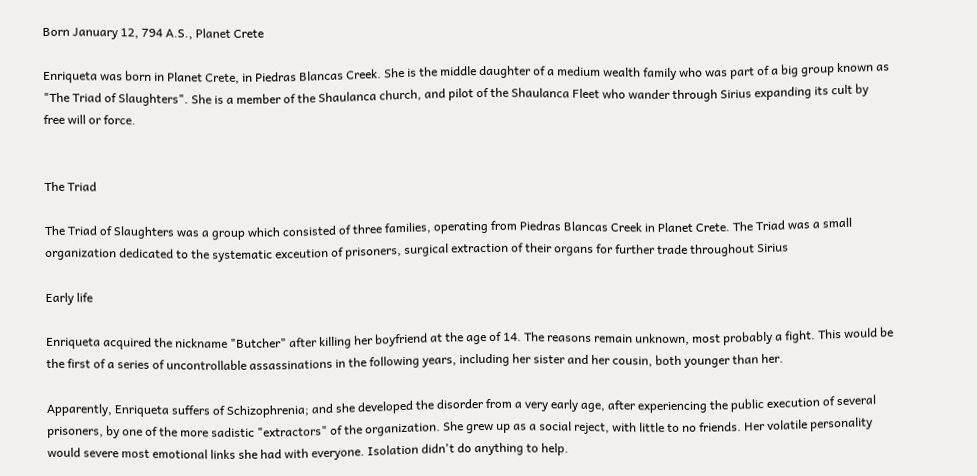Born January 12, 794 A.S., Planet Crete

Enriqueta was born in Planet Crete, in Piedras Blancas Creek. She is the middle daughter of a medium wealth family who was part of a big group known as "The Triad of Slaughters". She is a member of the Shaulanca church, and pilot of the Shaulanca Fleet who wander through Sirius expanding its cult by free will or force.


The Triad

The Triad of Slaughters was a group which consisted of three families, operating from Piedras Blancas Creek in Planet Crete. The Triad was a small organization dedicated to the systematic exceution of prisoners, surgical extraction of their organs for further trade throughout Sirius

Early life

Enriqueta acquired the nickname "Butcher" after killing her boyfriend at the age of 14. The reasons remain unknown, most probably a fight. This would be the first of a series of uncontrollable assassinations in the following years, including her sister and her cousin, both younger than her.

Apparently, Enriqueta suffers of Schizophrenia; and she developed the disorder from a very early age, after experiencing the public execution of several prisoners, by one of the more sadistic "extractors" of the organization. She grew up as a social reject, with little to no friends. Her volatile personality would severe most emotional links she had with everyone. Isolation didn't do anything to help.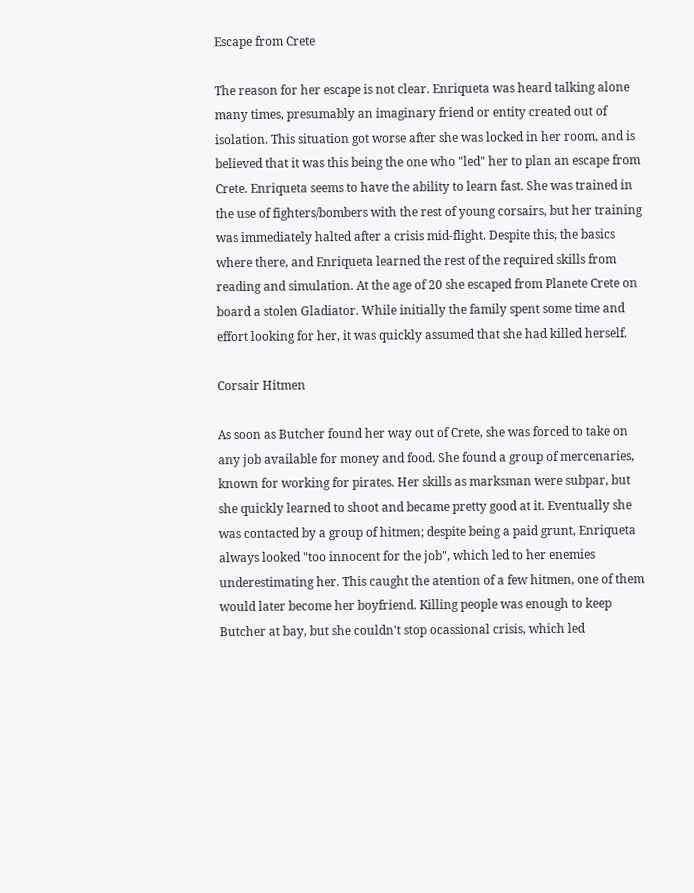Escape from Crete

The reason for her escape is not clear. Enriqueta was heard talking alone many times, presumably an imaginary friend or entity created out of isolation. This situation got worse after she was locked in her room, and is believed that it was this being the one who "led" her to plan an escape from Crete. Enriqueta seems to have the ability to learn fast. She was trained in the use of fighters/bombers with the rest of young corsairs, but her training was immediately halted after a crisis mid-flight. Despite this, the basics where there, and Enriqueta learned the rest of the required skills from reading and simulation. At the age of 20 she escaped from Planete Crete on board a stolen Gladiator. While initially the family spent some time and effort looking for her, it was quickly assumed that she had killed herself.

Corsair Hitmen

As soon as Butcher found her way out of Crete, she was forced to take on any job available for money and food. She found a group of mercenaries, known for working for pirates. Her skills as marksman were subpar, but she quickly learned to shoot and became pretty good at it. Eventually she was contacted by a group of hitmen; despite being a paid grunt, Enriqueta always looked "too innocent for the job", which led to her enemies underestimating her. This caught the atention of a few hitmen, one of them would later become her boyfriend. Killing people was enough to keep Butcher at bay, but she couldn't stop ocassional crisis, which led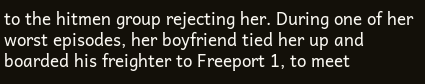to the hitmen group rejecting her. During one of her worst episodes, her boyfriend tied her up and boarded his freighter to Freeport 1, to meet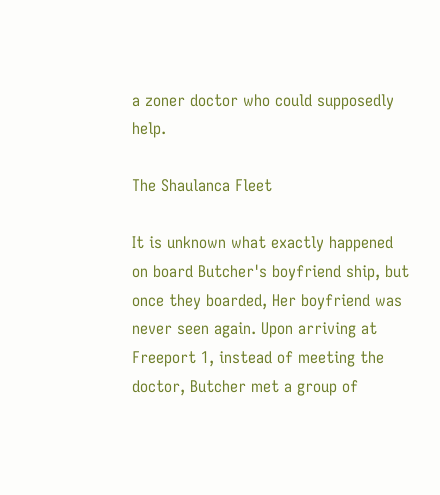a zoner doctor who could supposedly help.

The Shaulanca Fleet

It is unknown what exactly happened on board Butcher's boyfriend ship, but once they boarded, Her boyfriend was never seen again. Upon arriving at Freeport 1, instead of meeting the doctor, Butcher met a group of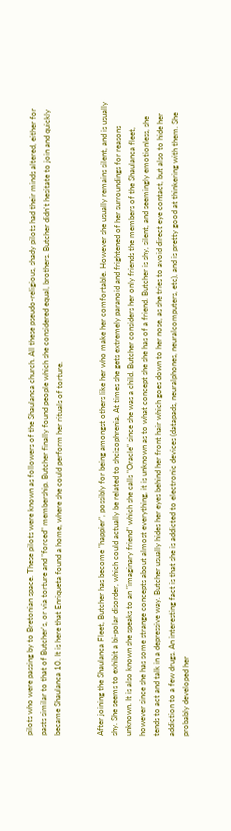pilots who were passing by to Bretonian space. These pilots were known as followers of the Shaulanca church. All these pseudo-religious, shady pilots had their minds altered, either for pasts similar to that of Butcher's, or via torture and "forced" membership. Butcher finally found people which she considered equal, brothers. Butcher didn't hesitate to join and quickly became Shaulanca 10. It is here that Enriqueta found a home, where she could perform her rituals of torture.


After joining the Shaulanca Fleet, Butcher has become "happier", possibly for being amongst others like her who make her comfortable. However she usually remains silent, and is usually shy. She seems to exhibit a bi-polar disorder, which could actually be related to shcizophrenia. At times she gets extremely paranoid and frightened of her surroundings for reasons unknown. It is also known she speaks to an "imaginary friend" which she calls "Oracle" since she was a child. Butcher considers her only friends the members of the Shaulanca fleet, however since she has some strange concepts about almost everything, it is unknown as to what concept she she has of a friend. Butcher is shy, silent, and seemingly emotionless, she tends to act and talk in a depressive way. Butcher usually hides her eyes behind her front hair which goes down to her nose, as she tries to avoid direct eye contact, but also to hide her addiction to a few drugs. An interesting fact is that she is addicted to electronic devices (datapads, neuralphones, neuralcomputers, etc), and is pretty good at thinkering with them. She probably developed her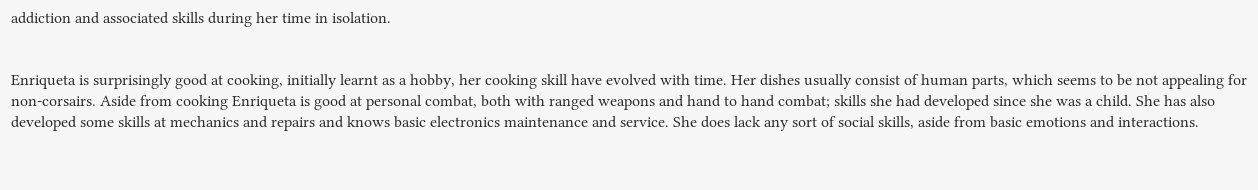addiction and associated skills during her time in isolation.


Enriqueta is surprisingly good at cooking, initially learnt as a hobby, her cooking skill have evolved with time. Her dishes usually consist of human parts, which seems to be not appealing for non-corsairs. Aside from cooking Enriqueta is good at personal combat, both with ranged weapons and hand to hand combat; skills she had developed since she was a child. She has also developed some skills at mechanics and repairs and knows basic electronics maintenance and service. She does lack any sort of social skills, aside from basic emotions and interactions.